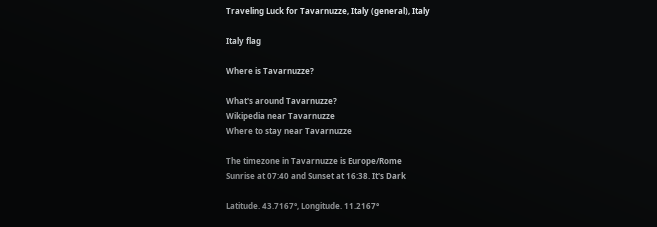Traveling Luck for Tavarnuzze, Italy (general), Italy

Italy flag

Where is Tavarnuzze?

What's around Tavarnuzze?
Wikipedia near Tavarnuzze
Where to stay near Tavarnuzze

The timezone in Tavarnuzze is Europe/Rome
Sunrise at 07:40 and Sunset at 16:38. It's Dark

Latitude. 43.7167°, Longitude. 11.2167°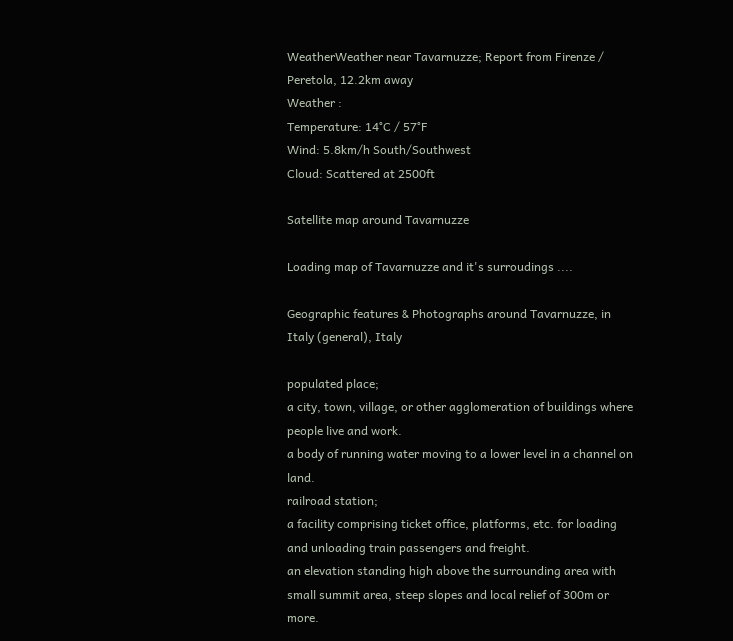WeatherWeather near Tavarnuzze; Report from Firenze / Peretola, 12.2km away
Weather :
Temperature: 14°C / 57°F
Wind: 5.8km/h South/Southwest
Cloud: Scattered at 2500ft

Satellite map around Tavarnuzze

Loading map of Tavarnuzze and it's surroudings ....

Geographic features & Photographs around Tavarnuzze, in Italy (general), Italy

populated place;
a city, town, village, or other agglomeration of buildings where people live and work.
a body of running water moving to a lower level in a channel on land.
railroad station;
a facility comprising ticket office, platforms, etc. for loading and unloading train passengers and freight.
an elevation standing high above the surrounding area with small summit area, steep slopes and local relief of 300m or more.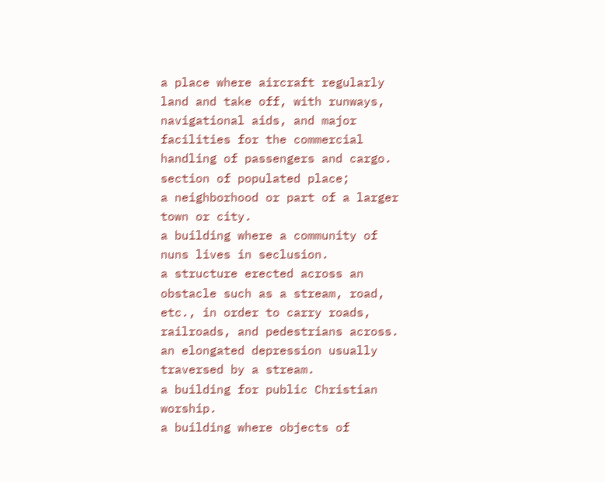a place where aircraft regularly land and take off, with runways, navigational aids, and major facilities for the commercial handling of passengers and cargo.
section of populated place;
a neighborhood or part of a larger town or city.
a building where a community of nuns lives in seclusion.
a structure erected across an obstacle such as a stream, road, etc., in order to carry roads, railroads, and pedestrians across.
an elongated depression usually traversed by a stream.
a building for public Christian worship.
a building where objects of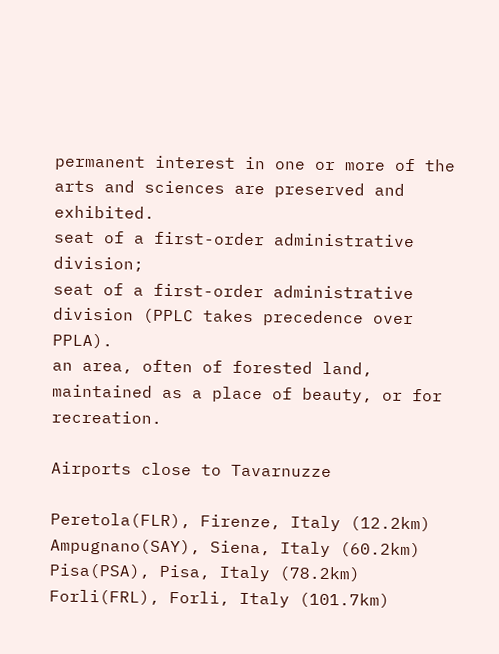permanent interest in one or more of the arts and sciences are preserved and exhibited.
seat of a first-order administrative division;
seat of a first-order administrative division (PPLC takes precedence over PPLA).
an area, often of forested land, maintained as a place of beauty, or for recreation.

Airports close to Tavarnuzze

Peretola(FLR), Firenze, Italy (12.2km)
Ampugnano(SAY), Siena, Italy (60.2km)
Pisa(PSA), Pisa, Italy (78.2km)
Forli(FRL), Forli, Italy (101.7km)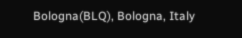Bologna(BLQ), Bologna, Italy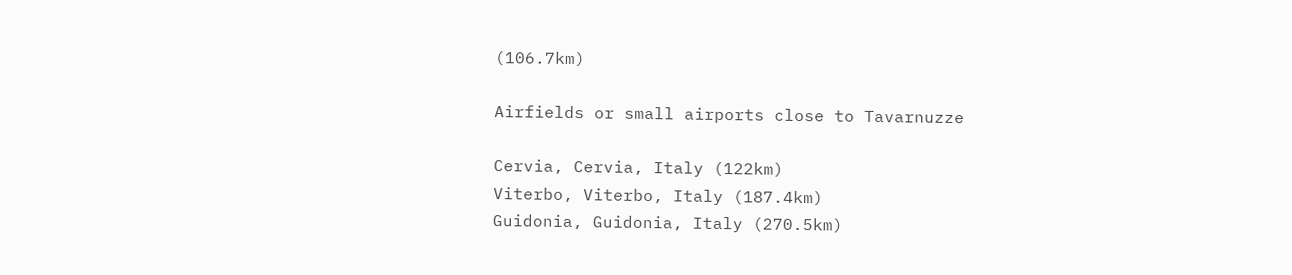(106.7km)

Airfields or small airports close to Tavarnuzze

Cervia, Cervia, Italy (122km)
Viterbo, Viterbo, Italy (187.4km)
Guidonia, Guidonia, Italy (270.5km)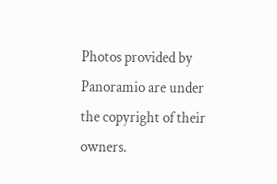Photos provided by Panoramio are under the copyright of their owners.